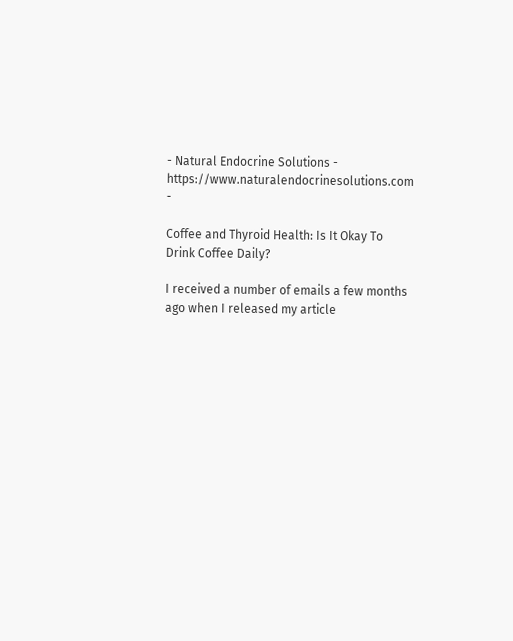- Natural Endocrine Solutions - https://www.naturalendocrinesolutions.com -

Coffee and Thyroid Health: Is It Okay To Drink Coffee Daily?

I received a number of emails a few months ago when I released my article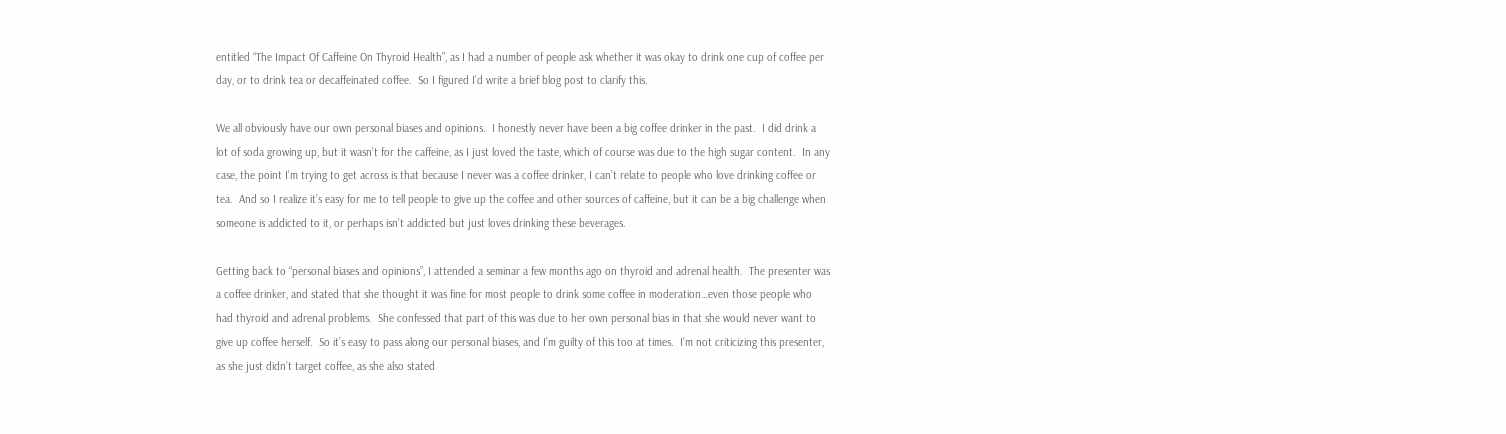entitled “The Impact Of Caffeine On Thyroid Health”, as I had a number of people ask whether it was okay to drink one cup of coffee per day, or to drink tea or decaffeinated coffee.  So I figured I’d write a brief blog post to clarify this.

We all obviously have our own personal biases and opinions.  I honestly never have been a big coffee drinker in the past.  I did drink a lot of soda growing up, but it wasn’t for the caffeine, as I just loved the taste, which of course was due to the high sugar content.  In any case, the point I’m trying to get across is that because I never was a coffee drinker, I can’t relate to people who love drinking coffee or tea.  And so I realize it’s easy for me to tell people to give up the coffee and other sources of caffeine, but it can be a big challenge when someone is addicted to it, or perhaps isn’t addicted but just loves drinking these beverages.

Getting back to “personal biases and opinions”, I attended a seminar a few months ago on thyroid and adrenal health.  The presenter was a coffee drinker, and stated that she thought it was fine for most people to drink some coffee in moderation…even those people who had thyroid and adrenal problems.  She confessed that part of this was due to her own personal bias in that she would never want to give up coffee herself.  So it’s easy to pass along our personal biases, and I’m guilty of this too at times.  I’m not criticizing this presenter, as she just didn’t target coffee, as she also stated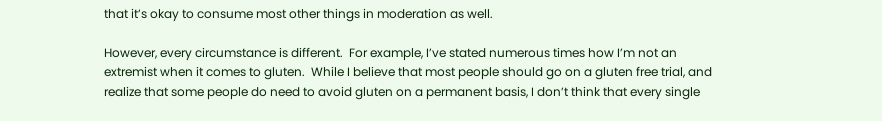that it’s okay to consume most other things in moderation as well.

However, every circumstance is different.  For example, I’ve stated numerous times how I’m not an extremist when it comes to gluten.  While I believe that most people should go on a gluten free trial, and realize that some people do need to avoid gluten on a permanent basis, I don’t think that every single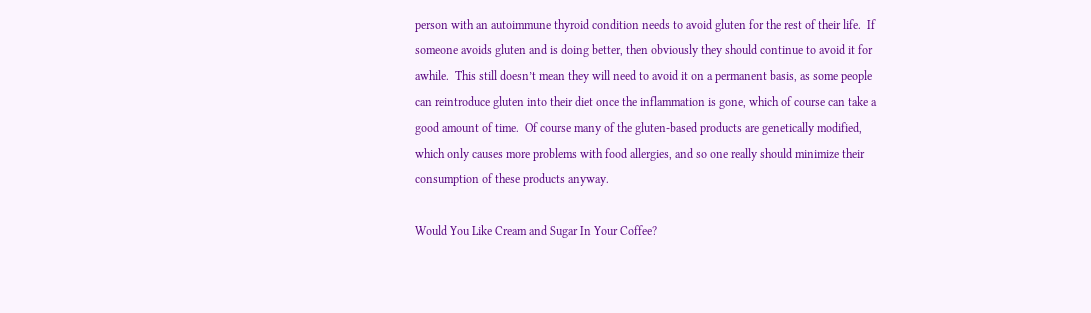person with an autoimmune thyroid condition needs to avoid gluten for the rest of their life.  If someone avoids gluten and is doing better, then obviously they should continue to avoid it for awhile.  This still doesn’t mean they will need to avoid it on a permanent basis, as some people can reintroduce gluten into their diet once the inflammation is gone, which of course can take a good amount of time.  Of course many of the gluten-based products are genetically modified, which only causes more problems with food allergies, and so one really should minimize their consumption of these products anyway.

Would You Like Cream and Sugar In Your Coffee?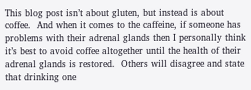This blog post isn’t about gluten, but instead is about coffee.  And when it comes to the caffeine, if someone has problems with their adrenal glands then I personally think it’s best to avoid coffee altogether until the health of their adrenal glands is restored.  Others will disagree and state that drinking one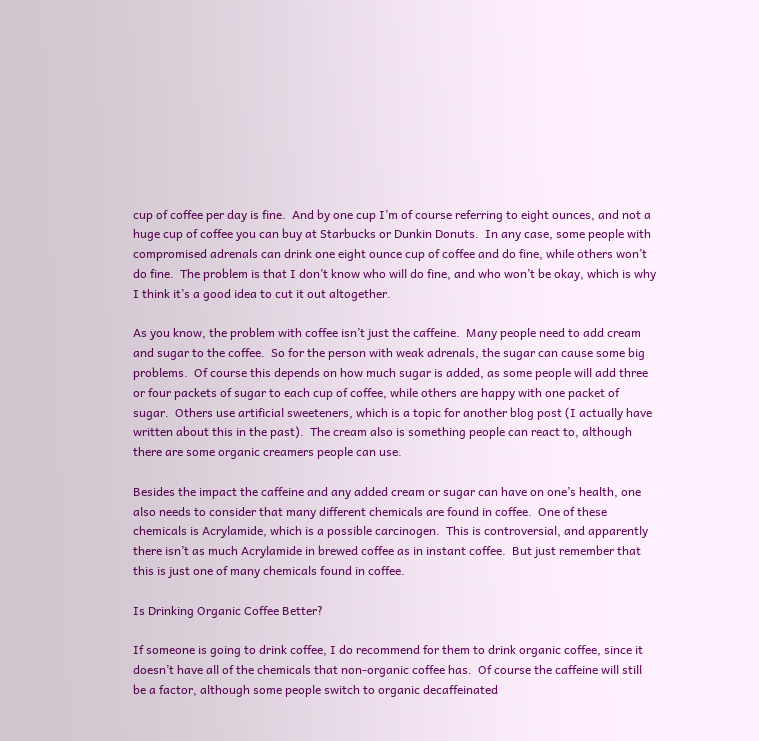cup of coffee per day is fine.  And by one cup I’m of course referring to eight ounces, and not a huge cup of coffee you can buy at Starbucks or Dunkin Donuts.  In any case, some people with compromised adrenals can drink one eight ounce cup of coffee and do fine, while others won’t do fine.  The problem is that I don’t know who will do fine, and who won’t be okay, which is why I think it’s a good idea to cut it out altogether.

As you know, the problem with coffee isn’t just the caffeine.  Many people need to add cream and sugar to the coffee.  So for the person with weak adrenals, the sugar can cause some big problems.  Of course this depends on how much sugar is added, as some people will add three or four packets of sugar to each cup of coffee, while others are happy with one packet of sugar.  Others use artificial sweeteners, which is a topic for another blog post (I actually have written about this in the past).  The cream also is something people can react to, although there are some organic creamers people can use.

Besides the impact the caffeine and any added cream or sugar can have on one’s health, one also needs to consider that many different chemicals are found in coffee.  One of these chemicals is Acrylamide, which is a possible carcinogen.  This is controversial, and apparently there isn’t as much Acrylamide in brewed coffee as in instant coffee.  But just remember that this is just one of many chemicals found in coffee.

Is Drinking Organic Coffee Better?

If someone is going to drink coffee, I do recommend for them to drink organic coffee, since it doesn’t have all of the chemicals that non-organic coffee has.  Of course the caffeine will still be a factor, although some people switch to organic decaffeinated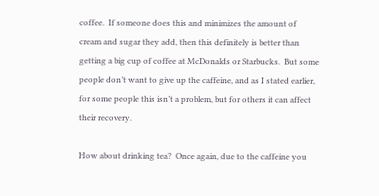coffee.  If someone does this and minimizes the amount of cream and sugar they add, then this definitely is better than getting a big cup of coffee at McDonalds or Starbucks.  But some people don’t want to give up the caffeine, and as I stated earlier, for some people this isn’t a problem, but for others it can affect their recovery.

How about drinking tea?  Once again, due to the caffeine you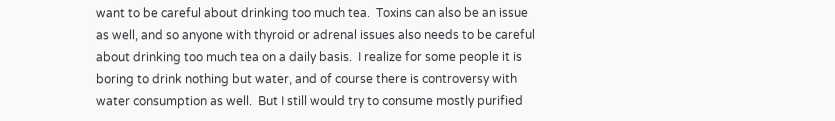want to be careful about drinking too much tea.  Toxins can also be an issue as well, and so anyone with thyroid or adrenal issues also needs to be careful about drinking too much tea on a daily basis.  I realize for some people it is boring to drink nothing but water, and of course there is controversy with water consumption as well.  But I still would try to consume mostly purified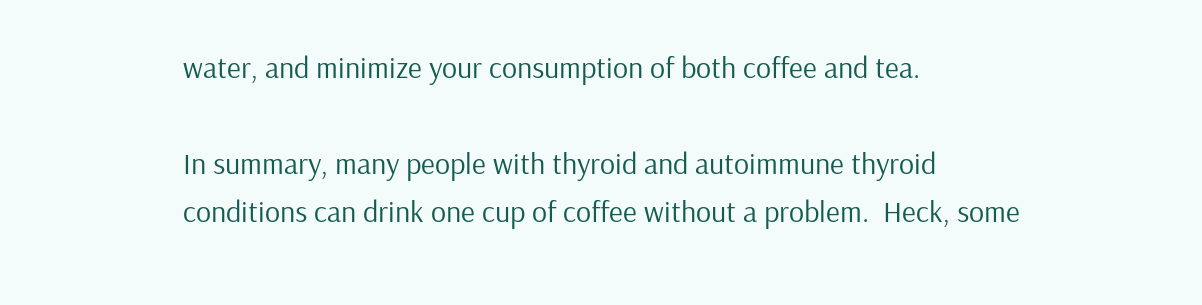water, and minimize your consumption of both coffee and tea.

In summary, many people with thyroid and autoimmune thyroid conditions can drink one cup of coffee without a problem.  Heck, some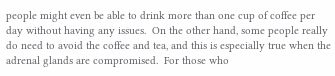people might even be able to drink more than one cup of coffee per day without having any issues.  On the other hand, some people really do need to avoid the coffee and tea, and this is especially true when the adrenal glands are compromised.  For those who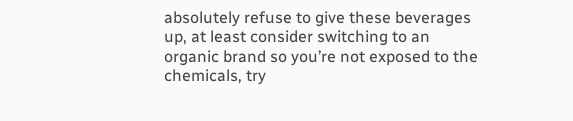absolutely refuse to give these beverages up, at least consider switching to an organic brand so you’re not exposed to the chemicals, try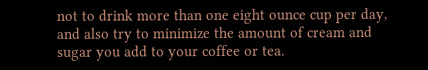not to drink more than one eight ounce cup per day, and also try to minimize the amount of cream and sugar you add to your coffee or tea.